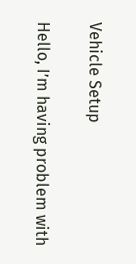Vehicle Setup

Hello, I’m having problem with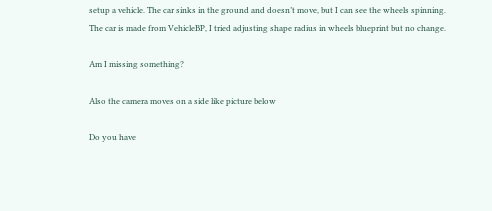setup a vehicle. The car sinks in the ground and doesn’t move, but I can see the wheels spinning.
The car is made from VehicleBP, I tried adjusting shape radius in wheels blueprint but no change.

Am I missing something?

Also the camera moves on a side like picture below

Do you have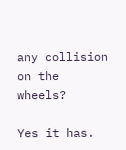any collision on the wheels?

Yes it has.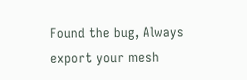Found the bug, Always export your mesh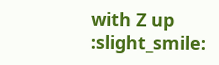with Z up :slight_smile: